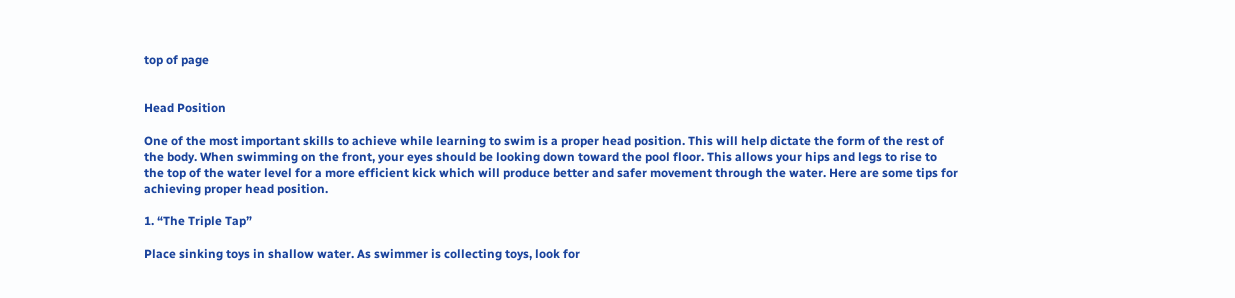top of page


Head Position

One of the most important skills to achieve while learning to swim is a proper head position. This will help dictate the form of the rest of
the body. When swimming on the front, your eyes should be looking down toward the pool floor. This allows your hips and legs to rise to
the top of the water level for a more efficient kick which will produce better and safer movement through the water. Here are some tips for
achieving proper head position.

1. “The Triple Tap”

Place sinking toys in shallow water. As swimmer is collecting toys, look for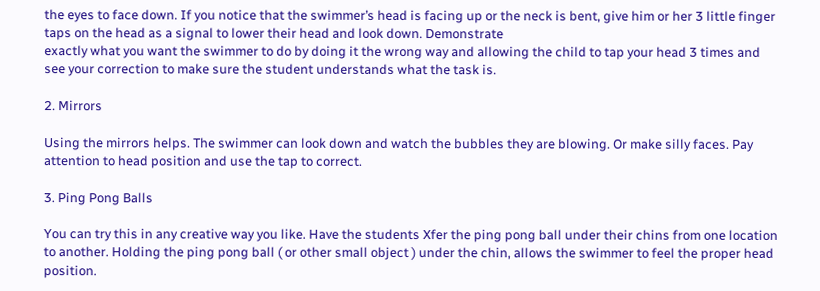the eyes to face down. If you notice that the swimmer’s head is facing up or the neck is bent, give him or her 3 little finger taps on the head as a signal to lower their head and look down. Demonstrate
exactly what you want the swimmer to do by doing it the wrong way and allowing the child to tap your head 3 times and see your correction to make sure the student understands what the task is.

2. Mirrors

Using the mirrors helps. The swimmer can look down and watch the bubbles they are blowing. Or make silly faces. Pay attention to head position and use the tap to correct.

3. Ping Pong Balls

You can try this in any creative way you like. Have the students Xfer the ping pong ball under their chins from one location to another. Holding the ping pong ball ( or other small object ) under the chin, allows the swimmer to feel the proper head position.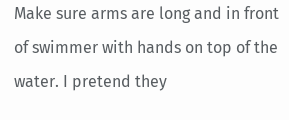Make sure arms are long and in front of swimmer with hands on top of the water. I pretend they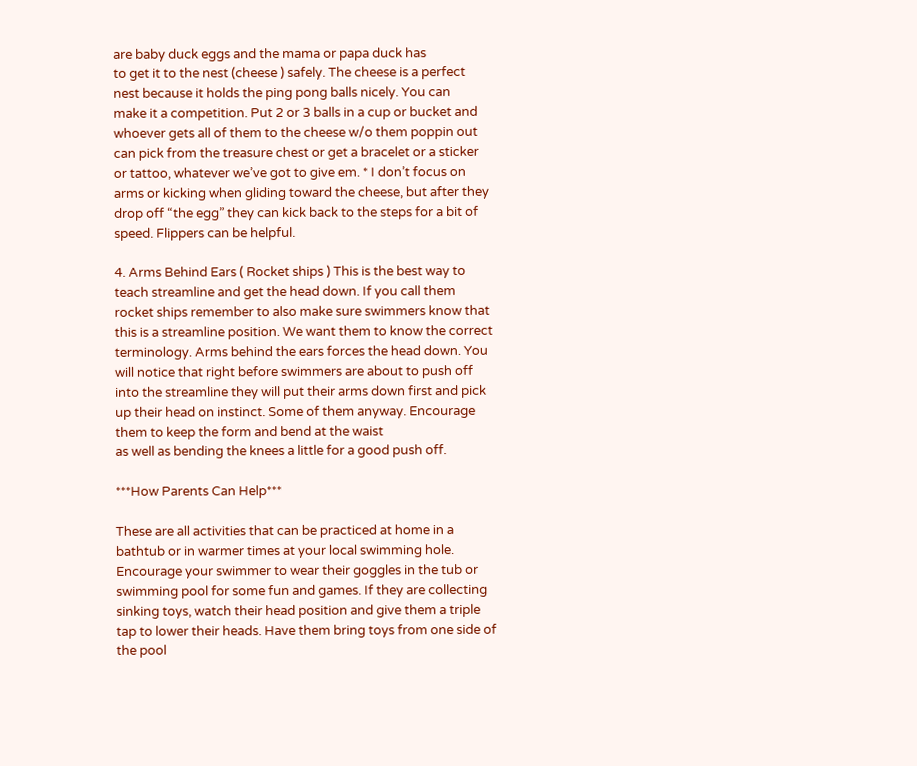are baby duck eggs and the mama or papa duck has
to get it to the nest (cheese ) safely. The cheese is a perfect nest because it holds the ping pong balls nicely. You can
make it a competition. Put 2 or 3 balls in a cup or bucket and whoever gets all of them to the cheese w/o them poppin out can pick from the treasure chest or get a bracelet or a sticker or tattoo, whatever we’ve got to give em. * I don’t focus on arms or kicking when gliding toward the cheese, but after they drop off “the egg” they can kick back to the steps for a bit of speed. Flippers can be helpful.

4. Arms Behind Ears ( Rocket ships ) This is the best way to teach streamline and get the head down. If you call them rocket ships remember to also make sure swimmers know that this is a streamline position. We want them to know the correct terminology. Arms behind the ears forces the head down. You will notice that right before swimmers are about to push off into the streamline they will put their arms down first and pick up their head on instinct. Some of them anyway. Encourage them to keep the form and bend at the waist
as well as bending the knees a little for a good push off.

***How Parents Can Help***

These are all activities that can be practiced at home in a bathtub or in warmer times at your local swimming hole. Encourage your swimmer to wear their goggles in the tub or swimming pool for some fun and games. If they are collecting sinking toys, watch their head position and give them a triple tap to lower their heads. Have them bring toys from one side of the pool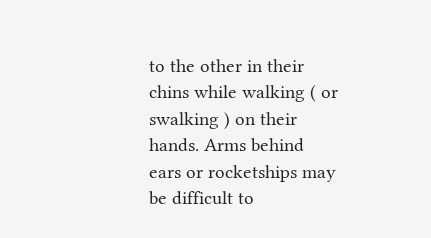to the other in their chins while walking ( or swalking ) on their hands. Arms behind ears or rocketships may be difficult to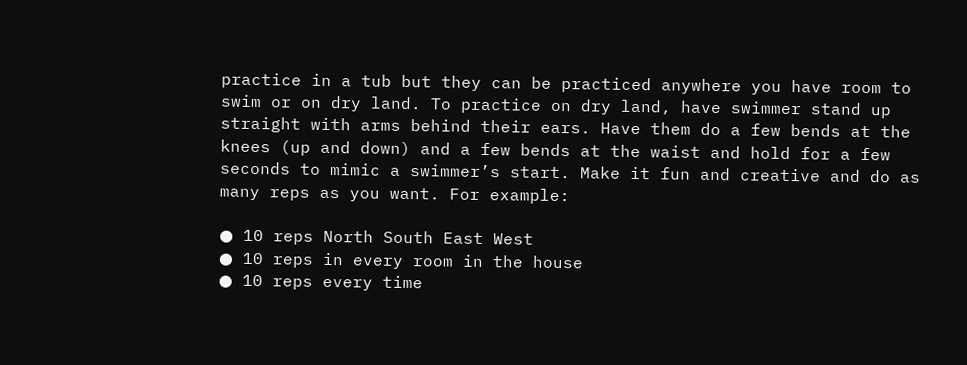practice in a tub but they can be practiced anywhere you have room to swim or on dry land. To practice on dry land, have swimmer stand up straight with arms behind their ears. Have them do a few bends at the knees (up and down) and a few bends at the waist and hold for a few seconds to mimic a swimmer’s start. Make it fun and creative and do as many reps as you want. For example:

● 10 reps North South East West
● 10 reps in every room in the house
● 10 reps every time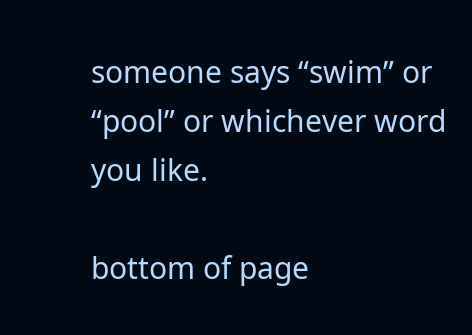someone says “swim” or “pool” or whichever word you like.

bottom of page